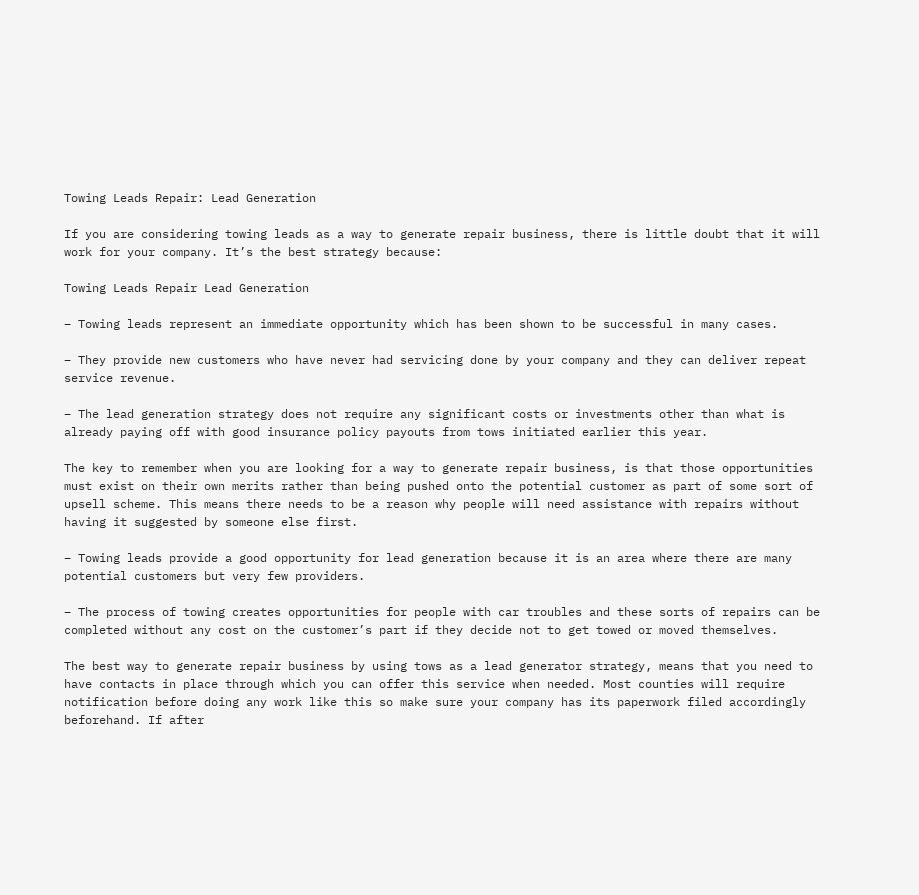Towing Leads Repair: Lead Generation

If you are considering towing leads as a way to generate repair business, there is little doubt that it will work for your company. It’s the best strategy because:

Towing Leads Repair Lead Generation

– Towing leads represent an immediate opportunity which has been shown to be successful in many cases.

– They provide new customers who have never had servicing done by your company and they can deliver repeat service revenue.

– The lead generation strategy does not require any significant costs or investments other than what is already paying off with good insurance policy payouts from tows initiated earlier this year.

The key to remember when you are looking for a way to generate repair business, is that those opportunities must exist on their own merits rather than being pushed onto the potential customer as part of some sort of upsell scheme. This means there needs to be a reason why people will need assistance with repairs without having it suggested by someone else first.

– Towing leads provide a good opportunity for lead generation because it is an area where there are many potential customers but very few providers.

– The process of towing creates opportunities for people with car troubles and these sorts of repairs can be completed without any cost on the customer’s part if they decide not to get towed or moved themselves.

The best way to generate repair business by using tows as a lead generator strategy, means that you need to have contacts in place through which you can offer this service when needed. Most counties will require notification before doing any work like this so make sure your company has its paperwork filed accordingly beforehand. If after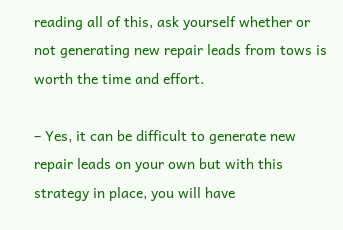reading all of this, ask yourself whether or not generating new repair leads from tows is worth the time and effort.

– Yes, it can be difficult to generate new repair leads on your own but with this strategy in place, you will have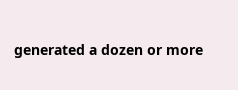generated a dozen or more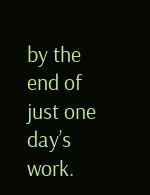by the end of just one day’s work.